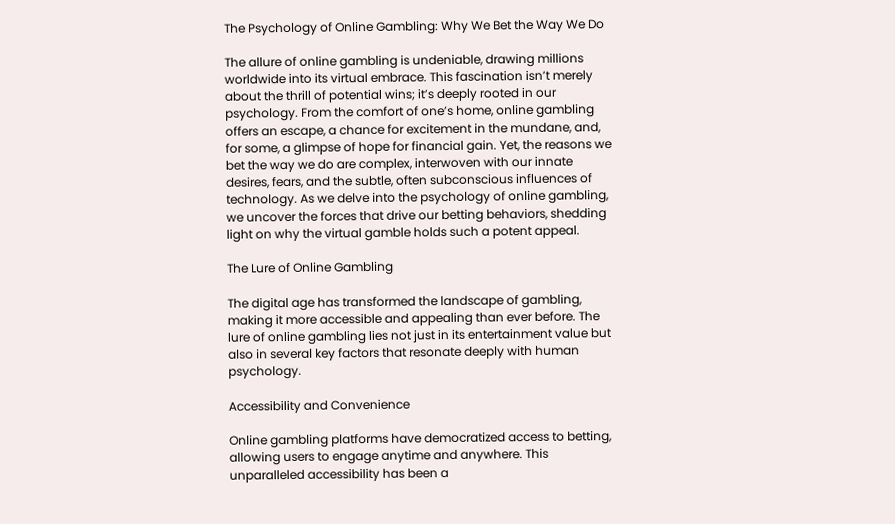The Psychology of Online Gambling: Why We Bet the Way We Do

The allure of online gambling is undeniable, drawing millions worldwide into its virtual embrace. This fascination isn’t merely about the thrill of potential wins; it’s deeply rooted in our psychology. From the comfort of one’s home, online gambling offers an escape, a chance for excitement in the mundane, and, for some, a glimpse of hope for financial gain. Yet, the reasons we bet the way we do are complex, interwoven with our innate desires, fears, and the subtle, often subconscious influences of technology. As we delve into the psychology of online gambling, we uncover the forces that drive our betting behaviors, shedding light on why the virtual gamble holds such a potent appeal.

The Lure of Online Gambling

The digital age has transformed the landscape of gambling, making it more accessible and appealing than ever before. The lure of online gambling lies not just in its entertainment value but also in several key factors that resonate deeply with human psychology.

Accessibility and Convenience

Online gambling platforms have democratized access to betting, allowing users to engage anytime and anywhere. This unparalleled accessibility has been a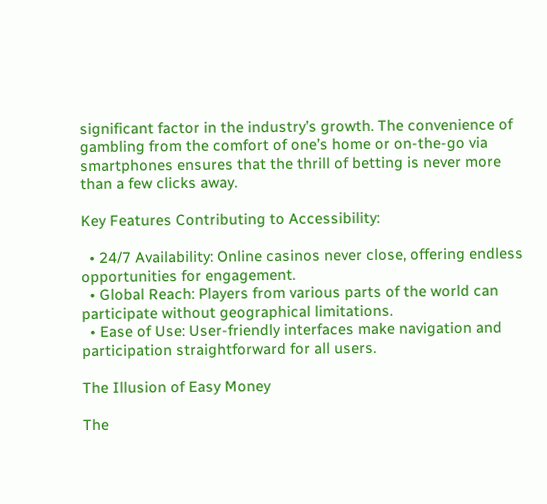significant factor in the industry’s growth. The convenience of gambling from the comfort of one’s home or on-the-go via smartphones ensures that the thrill of betting is never more than a few clicks away.

Key Features Contributing to Accessibility:

  • 24/7 Availability: Online casinos never close, offering endless opportunities for engagement.
  • Global Reach: Players from various parts of the world can participate without geographical limitations.
  • Ease of Use: User-friendly interfaces make navigation and participation straightforward for all users.

The Illusion of Easy Money

The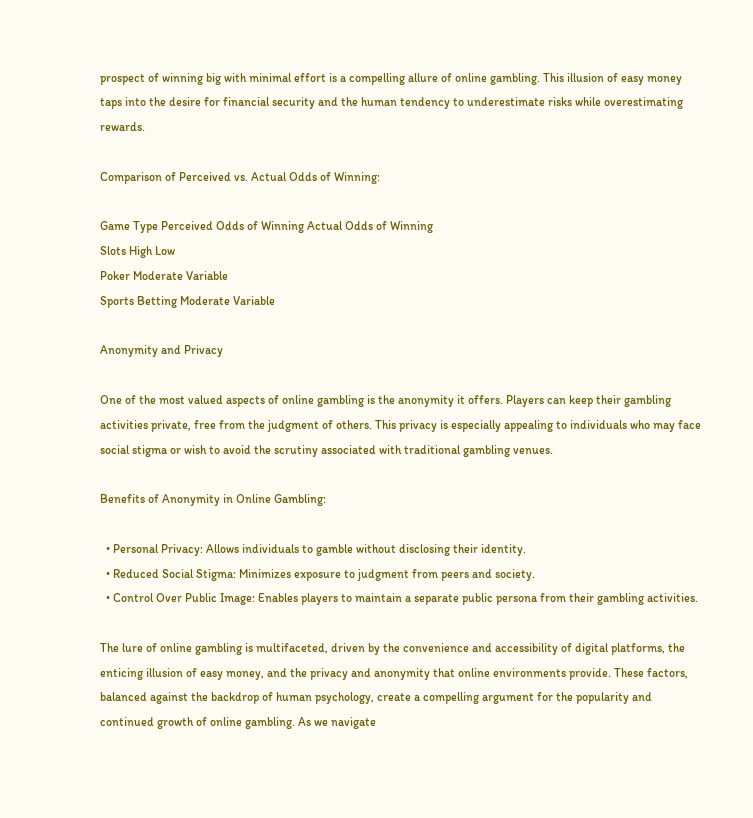prospect of winning big with minimal effort is a compelling allure of online gambling. This illusion of easy money taps into the desire for financial security and the human tendency to underestimate risks while overestimating rewards.

Comparison of Perceived vs. Actual Odds of Winning:

Game Type Perceived Odds of Winning Actual Odds of Winning
Slots High Low
Poker Moderate Variable
Sports Betting Moderate Variable

Anonymity and Privacy

One of the most valued aspects of online gambling is the anonymity it offers. Players can keep their gambling activities private, free from the judgment of others. This privacy is especially appealing to individuals who may face social stigma or wish to avoid the scrutiny associated with traditional gambling venues.

Benefits of Anonymity in Online Gambling:

  • Personal Privacy: Allows individuals to gamble without disclosing their identity.
  • Reduced Social Stigma: Minimizes exposure to judgment from peers and society.
  • Control Over Public Image: Enables players to maintain a separate public persona from their gambling activities.

The lure of online gambling is multifaceted, driven by the convenience and accessibility of digital platforms, the enticing illusion of easy money, and the privacy and anonymity that online environments provide. These factors, balanced against the backdrop of human psychology, create a compelling argument for the popularity and continued growth of online gambling. As we navigate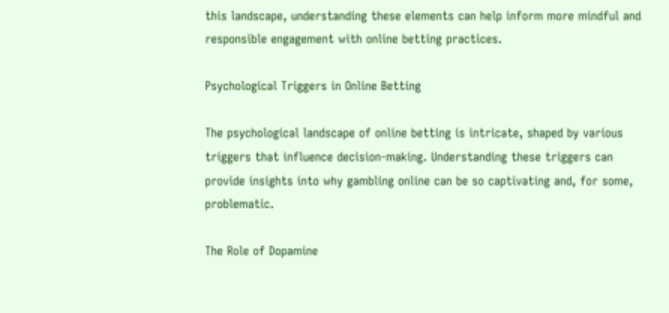this landscape, understanding these elements can help inform more mindful and responsible engagement with online betting practices.

Psychological Triggers in Online Betting

The psychological landscape of online betting is intricate, shaped by various triggers that influence decision-making. Understanding these triggers can provide insights into why gambling online can be so captivating and, for some, problematic.

The Role of Dopamine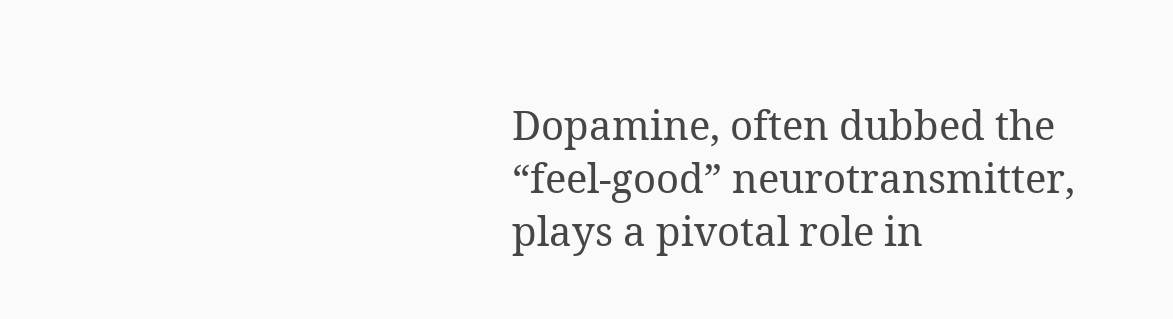Dopamine, often dubbed the “feel-good” neurotransmitter, plays a pivotal role in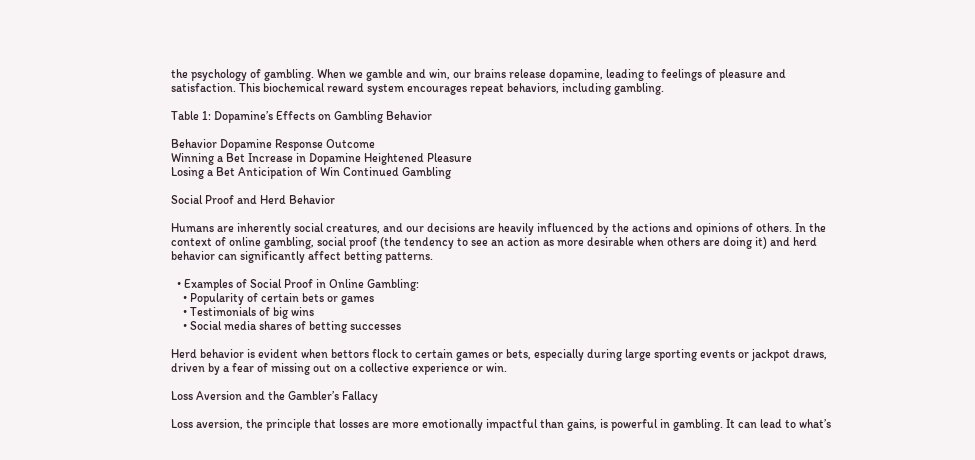the psychology of gambling. When we gamble and win, our brains release dopamine, leading to feelings of pleasure and satisfaction. This biochemical reward system encourages repeat behaviors, including gambling.

Table 1: Dopamine’s Effects on Gambling Behavior

Behavior Dopamine Response Outcome
Winning a Bet Increase in Dopamine Heightened Pleasure
Losing a Bet Anticipation of Win Continued Gambling

Social Proof and Herd Behavior

Humans are inherently social creatures, and our decisions are heavily influenced by the actions and opinions of others. In the context of online gambling, social proof (the tendency to see an action as more desirable when others are doing it) and herd behavior can significantly affect betting patterns.

  • Examples of Social Proof in Online Gambling:
    • Popularity of certain bets or games
    • Testimonials of big wins
    • Social media shares of betting successes

Herd behavior is evident when bettors flock to certain games or bets, especially during large sporting events or jackpot draws, driven by a fear of missing out on a collective experience or win.

Loss Aversion and the Gambler’s Fallacy

Loss aversion, the principle that losses are more emotionally impactful than gains, is powerful in gambling. It can lead to what’s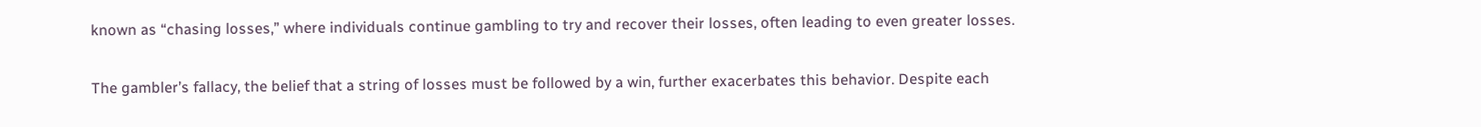known as “chasing losses,” where individuals continue gambling to try and recover their losses, often leading to even greater losses.

The gambler’s fallacy, the belief that a string of losses must be followed by a win, further exacerbates this behavior. Despite each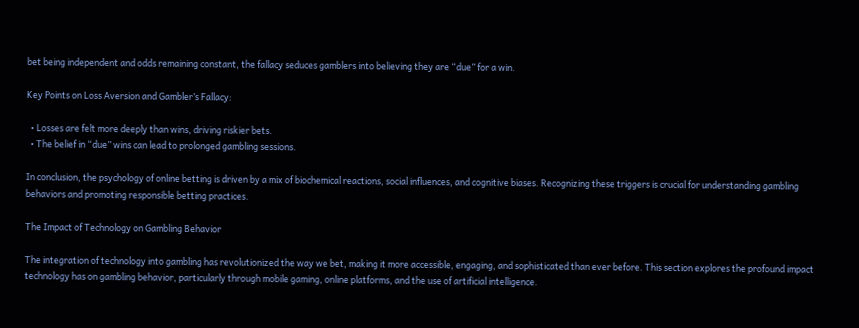bet being independent and odds remaining constant, the fallacy seduces gamblers into believing they are “due” for a win.

Key Points on Loss Aversion and Gambler’s Fallacy:

  • Losses are felt more deeply than wins, driving riskier bets.
  • The belief in “due” wins can lead to prolonged gambling sessions.

In conclusion, the psychology of online betting is driven by a mix of biochemical reactions, social influences, and cognitive biases. Recognizing these triggers is crucial for understanding gambling behaviors and promoting responsible betting practices.

The Impact of Technology on Gambling Behavior

The integration of technology into gambling has revolutionized the way we bet, making it more accessible, engaging, and sophisticated than ever before. This section explores the profound impact technology has on gambling behavior, particularly through mobile gaming, online platforms, and the use of artificial intelligence.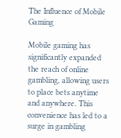The Influence of Mobile Gaming

Mobile gaming has significantly expanded the reach of online gambling, allowing users to place bets anytime and anywhere. This convenience has led to a surge in gambling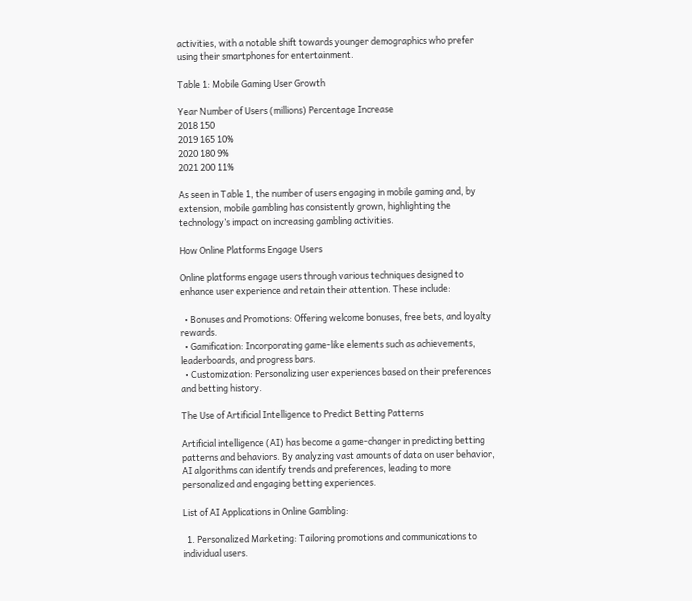activities, with a notable shift towards younger demographics who prefer using their smartphones for entertainment.

Table 1: Mobile Gaming User Growth

Year Number of Users (millions) Percentage Increase
2018 150
2019 165 10%
2020 180 9%
2021 200 11%

As seen in Table 1, the number of users engaging in mobile gaming and, by extension, mobile gambling has consistently grown, highlighting the technology’s impact on increasing gambling activities.

How Online Platforms Engage Users

Online platforms engage users through various techniques designed to enhance user experience and retain their attention. These include:

  • Bonuses and Promotions: Offering welcome bonuses, free bets, and loyalty rewards.
  • Gamification: Incorporating game-like elements such as achievements, leaderboards, and progress bars.
  • Customization: Personalizing user experiences based on their preferences and betting history.

The Use of Artificial Intelligence to Predict Betting Patterns

Artificial intelligence (AI) has become a game-changer in predicting betting patterns and behaviors. By analyzing vast amounts of data on user behavior, AI algorithms can identify trends and preferences, leading to more personalized and engaging betting experiences.

List of AI Applications in Online Gambling:

  1. Personalized Marketing: Tailoring promotions and communications to individual users.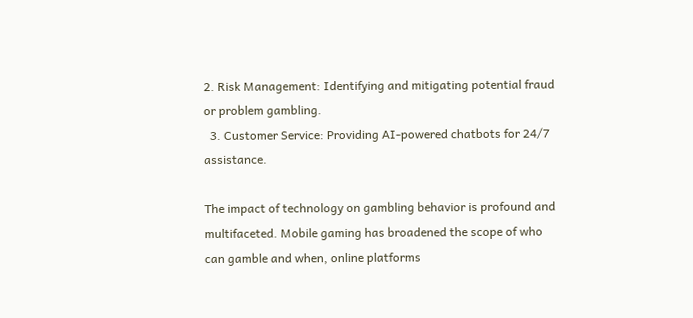2. Risk Management: Identifying and mitigating potential fraud or problem gambling.
  3. Customer Service: Providing AI-powered chatbots for 24/7 assistance.

The impact of technology on gambling behavior is profound and multifaceted. Mobile gaming has broadened the scope of who can gamble and when, online platforms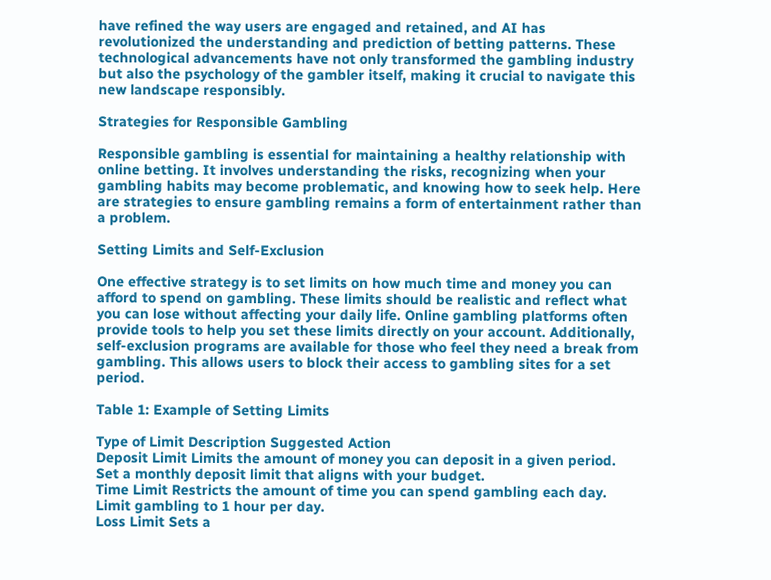have refined the way users are engaged and retained, and AI has revolutionized the understanding and prediction of betting patterns. These technological advancements have not only transformed the gambling industry but also the psychology of the gambler itself, making it crucial to navigate this new landscape responsibly.

Strategies for Responsible Gambling

Responsible gambling is essential for maintaining a healthy relationship with online betting. It involves understanding the risks, recognizing when your gambling habits may become problematic, and knowing how to seek help. Here are strategies to ensure gambling remains a form of entertainment rather than a problem.

Setting Limits and Self-Exclusion

One effective strategy is to set limits on how much time and money you can afford to spend on gambling. These limits should be realistic and reflect what you can lose without affecting your daily life. Online gambling platforms often provide tools to help you set these limits directly on your account. Additionally, self-exclusion programs are available for those who feel they need a break from gambling. This allows users to block their access to gambling sites for a set period.

Table 1: Example of Setting Limits

Type of Limit Description Suggested Action
Deposit Limit Limits the amount of money you can deposit in a given period. Set a monthly deposit limit that aligns with your budget.
Time Limit Restricts the amount of time you can spend gambling each day. Limit gambling to 1 hour per day.
Loss Limit Sets a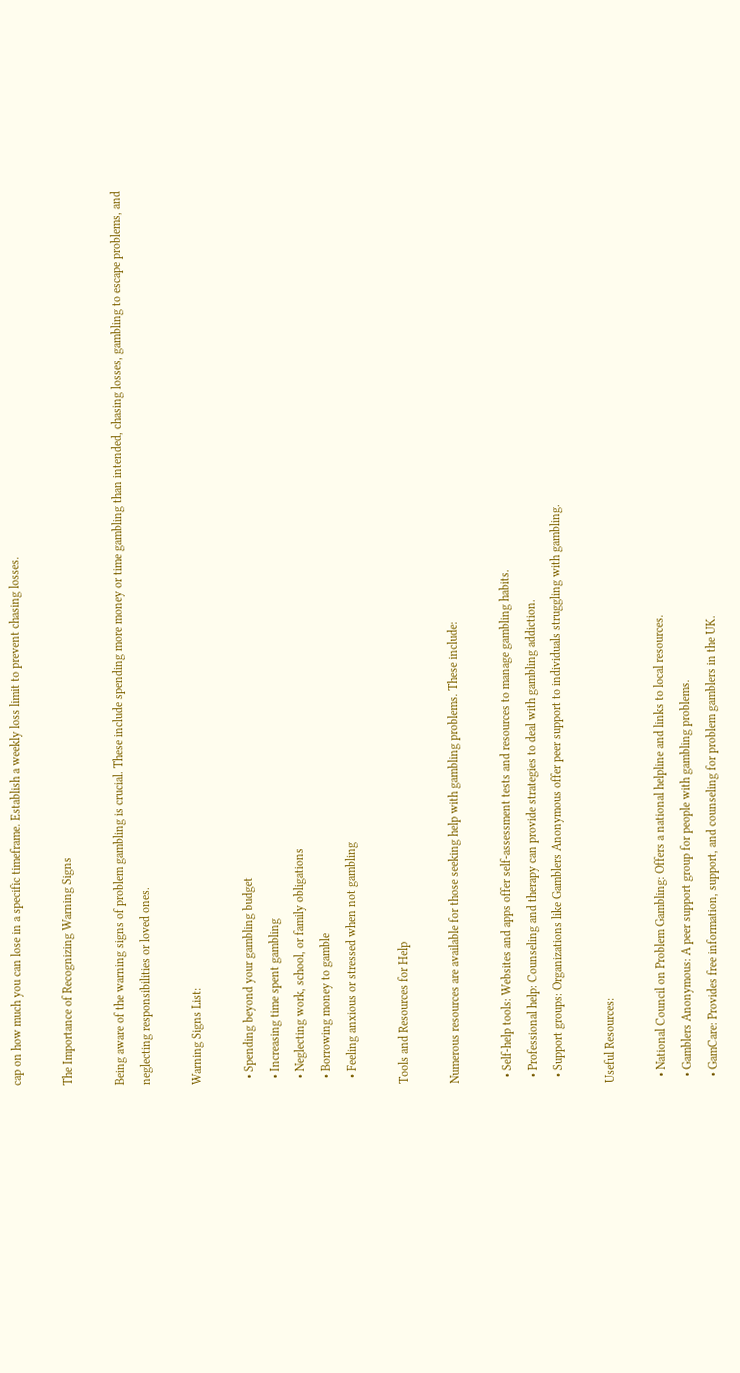cap on how much you can lose in a specific timeframe. Establish a weekly loss limit to prevent chasing losses.

The Importance of Recognizing Warning Signs

Being aware of the warning signs of problem gambling is crucial. These include spending more money or time gambling than intended, chasing losses, gambling to escape problems, and neglecting responsibilities or loved ones.

Warning Signs List:

  • Spending beyond your gambling budget
  • Increasing time spent gambling
  • Neglecting work, school, or family obligations
  • Borrowing money to gamble
  • Feeling anxious or stressed when not gambling

Tools and Resources for Help

Numerous resources are available for those seeking help with gambling problems. These include:

  • Self-help tools: Websites and apps offer self-assessment tests and resources to manage gambling habits.
  • Professional help: Counseling and therapy can provide strategies to deal with gambling addiction.
  • Support groups: Organizations like Gamblers Anonymous offer peer support to individuals struggling with gambling.

Useful Resources:

  • National Council on Problem Gambling: Offers a national helpline and links to local resources.
  • Gamblers Anonymous: A peer support group for people with gambling problems.
  • GamCare: Provides free information, support, and counseling for problem gamblers in the UK.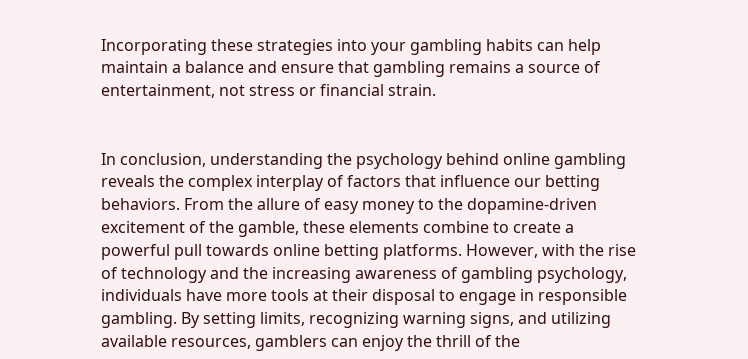Incorporating these strategies into your gambling habits can help maintain a balance and ensure that gambling remains a source of entertainment, not stress or financial strain.


In conclusion, understanding the psychology behind online gambling reveals the complex interplay of factors that influence our betting behaviors. From the allure of easy money to the dopamine-driven excitement of the gamble, these elements combine to create a powerful pull towards online betting platforms. However, with the rise of technology and the increasing awareness of gambling psychology, individuals have more tools at their disposal to engage in responsible gambling. By setting limits, recognizing warning signs, and utilizing available resources, gamblers can enjoy the thrill of the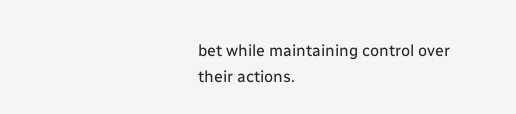bet while maintaining control over their actions.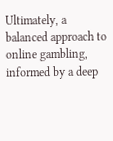Ultimately, a balanced approach to online gambling, informed by a deep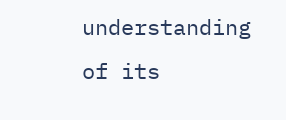understanding of its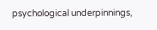psychological underpinnings,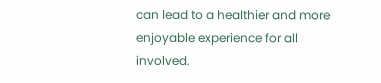can lead to a healthier and more enjoyable experience for all involved.